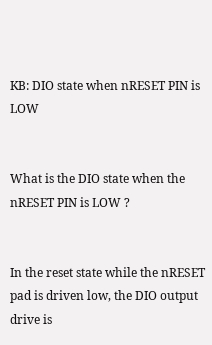KB: DIO state when nRESET PIN is LOW


What is the DIO state when the nRESET PIN is LOW ?


In the reset state while the nRESET pad is driven low, the DIO output drive is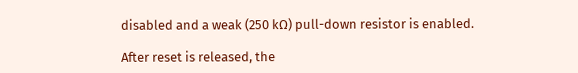disabled and a weak (250 kΩ) pull-down resistor is enabled.

After reset is released, the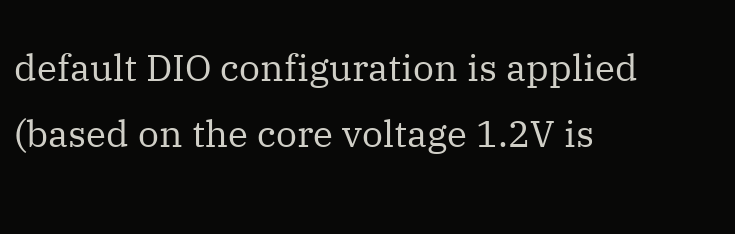default DIO configuration is applied (based on the core voltage 1.2V is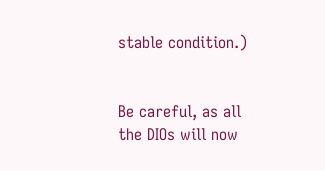stable condition.)


Be careful, as all the DIOs will now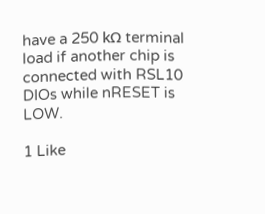have a 250 kΩ terminal load if another chip is connected with RSL10 DIOs while nRESET is LOW.

1 Like